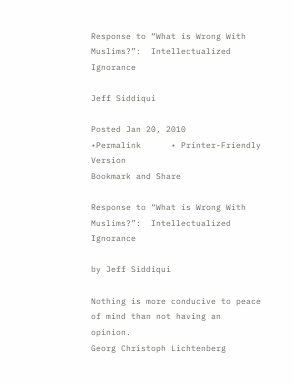Response to “What is Wrong With Muslims?”:  Intellectualized Ignorance

Jeff Siddiqui

Posted Jan 20, 2010      •Permalink      • Printer-Friendly Version
Bookmark and Share

Response to “What is Wrong With Muslims?”:  Intellectualized Ignorance

by Jeff Siddiqui

Nothing is more conducive to peace of mind than not having an opinion.
Georg Christoph Lichtenberg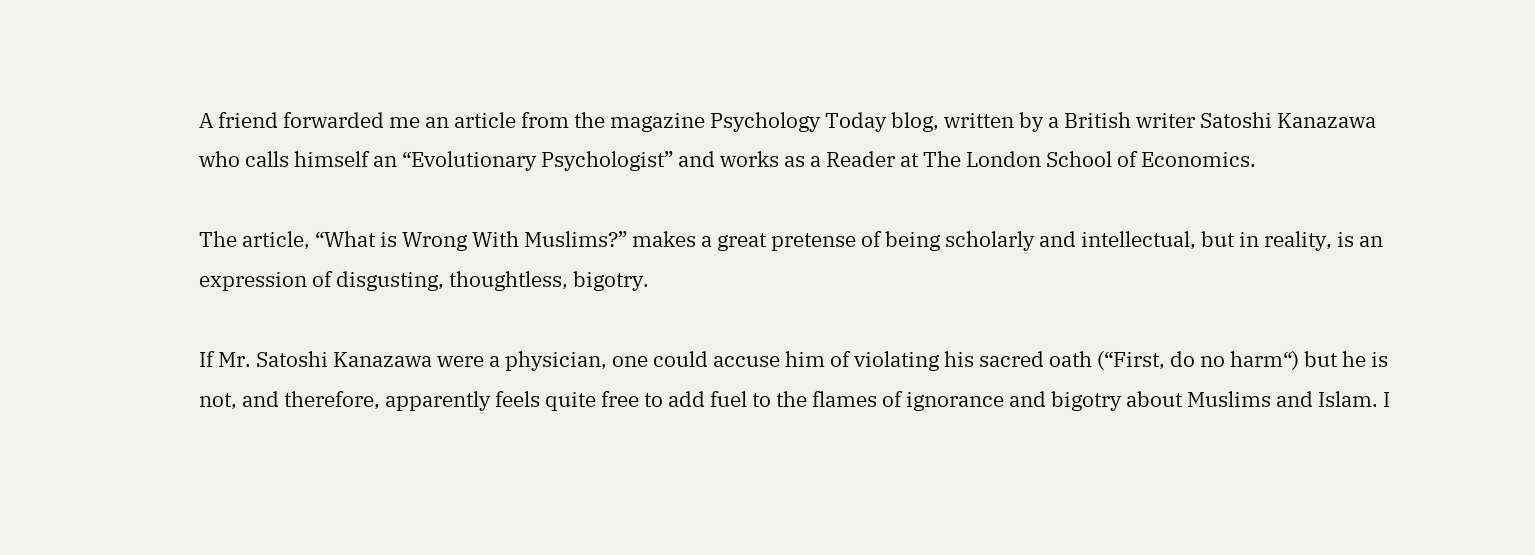A friend forwarded me an article from the magazine Psychology Today blog, written by a British writer Satoshi Kanazawa who calls himself an “Evolutionary Psychologist” and works as a Reader at The London School of Economics.

The article, “What is Wrong With Muslims?” makes a great pretense of being scholarly and intellectual, but in reality, is an expression of disgusting, thoughtless, bigotry.

If Mr. Satoshi Kanazawa were a physician, one could accuse him of violating his sacred oath (“First, do no harm“) but he is not, and therefore, apparently feels quite free to add fuel to the flames of ignorance and bigotry about Muslims and Islam. I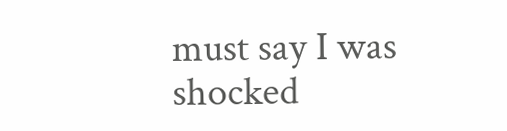must say I was shocked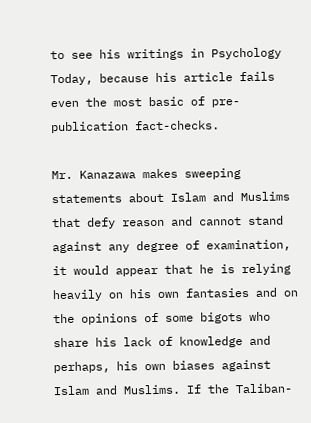to see his writings in Psychology Today, because his article fails even the most basic of pre-publication fact-checks.

Mr. Kanazawa makes sweeping statements about Islam and Muslims that defy reason and cannot stand against any degree of examination, it would appear that he is relying heavily on his own fantasies and on the opinions of some bigots who share his lack of knowledge and perhaps, his own biases against Islam and Muslims. If the Taliban-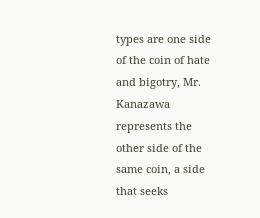types are one side of the coin of hate and bigotry, Mr. Kanazawa represents the other side of the same coin, a side that seeks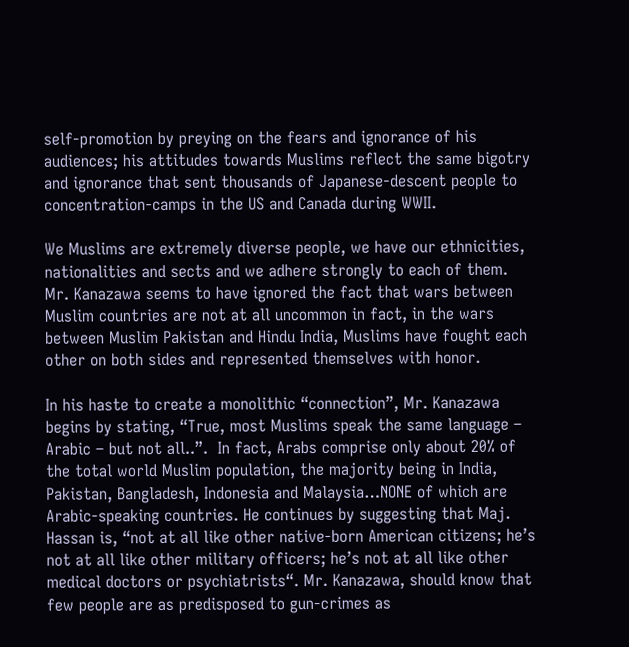self-promotion by preying on the fears and ignorance of his audiences; his attitudes towards Muslims reflect the same bigotry and ignorance that sent thousands of Japanese-descent people to concentration-camps in the US and Canada during WWII.

We Muslims are extremely diverse people, we have our ethnicities, nationalities and sects and we adhere strongly to each of them. Mr. Kanazawa seems to have ignored the fact that wars between Muslim countries are not at all uncommon in fact, in the wars between Muslim Pakistan and Hindu India, Muslims have fought each other on both sides and represented themselves with honor.

In his haste to create a monolithic “connection”, Mr. Kanazawa begins by stating, “True, most Muslims speak the same language – Arabic – but not all..”.  In fact, Arabs comprise only about 20% of the total world Muslim population, the majority being in India, Pakistan, Bangladesh, Indonesia and Malaysia…NONE of which are Arabic-speaking countries. He continues by suggesting that Maj. Hassan is, “not at all like other native-born American citizens; he’s not at all like other military officers; he’s not at all like other medical doctors or psychiatrists“. Mr. Kanazawa, should know that few people are as predisposed to gun-crimes as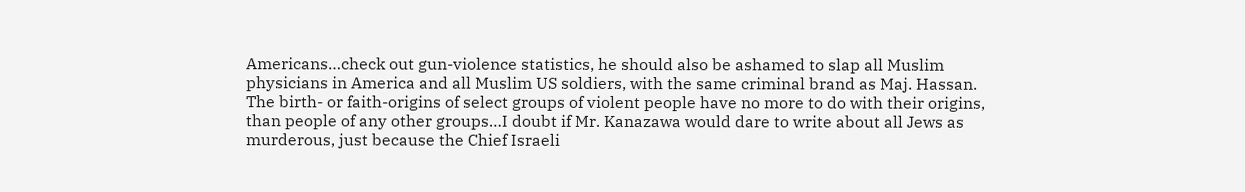Americans…check out gun-violence statistics, he should also be ashamed to slap all Muslim physicians in America and all Muslim US soldiers, with the same criminal brand as Maj. Hassan. The birth- or faith-origins of select groups of violent people have no more to do with their origins, than people of any other groups…I doubt if Mr. Kanazawa would dare to write about all Jews as murderous, just because the Chief Israeli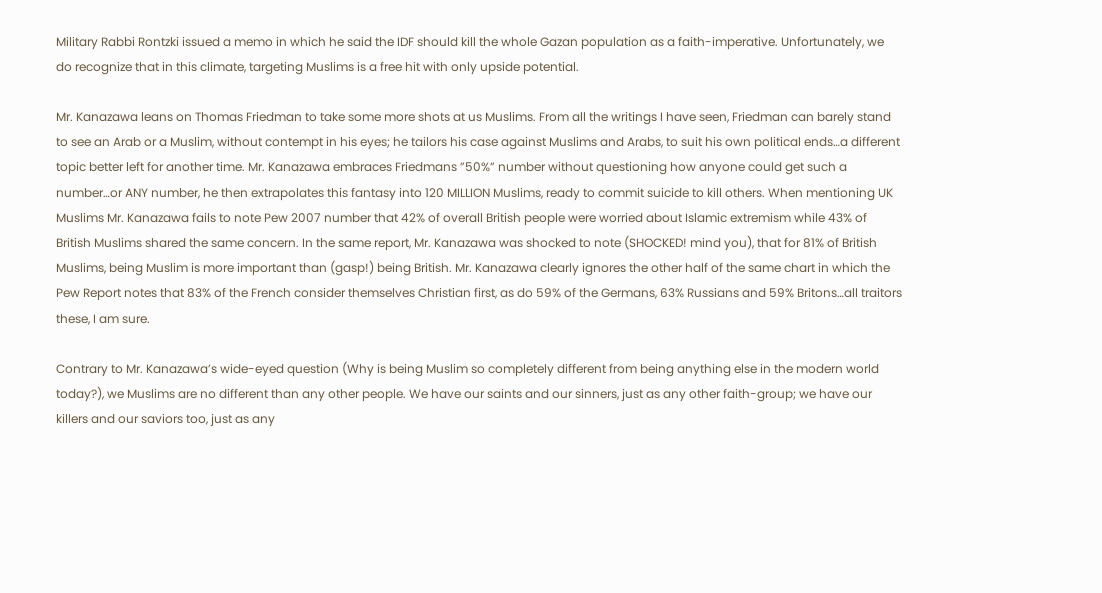Military Rabbi Rontzki issued a memo in which he said the IDF should kill the whole Gazan population as a faith-imperative. Unfortunately, we do recognize that in this climate, targeting Muslims is a free hit with only upside potential.

Mr. Kanazawa leans on Thomas Friedman to take some more shots at us Muslims. From all the writings I have seen, Friedman can barely stand to see an Arab or a Muslim, without contempt in his eyes; he tailors his case against Muslims and Arabs, to suit his own political ends…a different topic better left for another time. Mr. Kanazawa embraces Friedmans ”50%” number without questioning how anyone could get such a number…or ANY number, he then extrapolates this fantasy into 120 MILLION Muslims, ready to commit suicide to kill others. When mentioning UK Muslims Mr. Kanazawa fails to note Pew 2007 number that 42% of overall British people were worried about Islamic extremism while 43% of British Muslims shared the same concern. In the same report, Mr. Kanazawa was shocked to note (SHOCKED! mind you), that for 81% of British Muslims, being Muslim is more important than (gasp!) being British. Mr. Kanazawa clearly ignores the other half of the same chart in which the Pew Report notes that 83% of the French consider themselves Christian first, as do 59% of the Germans, 63% Russians and 59% Britons…all traitors these, I am sure.

Contrary to Mr. Kanazawa’s wide-eyed question (Why is being Muslim so completely different from being anything else in the modern world today?), we Muslims are no different than any other people. We have our saints and our sinners, just as any other faith-group; we have our killers and our saviors too, just as any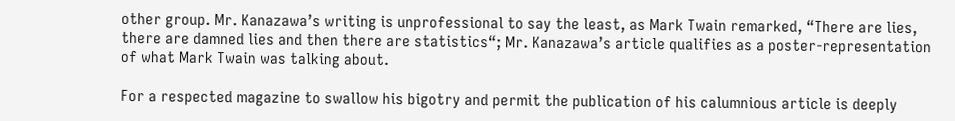other group. Mr. Kanazawa’s writing is unprofessional to say the least, as Mark Twain remarked, “There are lies, there are damned lies and then there are statistics“; Mr. Kanazawa’s article qualifies as a poster-representation of what Mark Twain was talking about.

For a respected magazine to swallow his bigotry and permit the publication of his calumnious article is deeply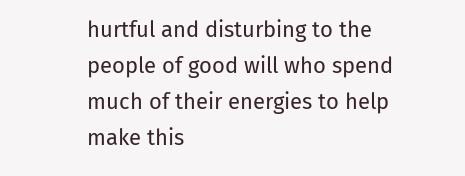hurtful and disturbing to the people of good will who spend much of their energies to help make this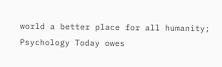world a better place for all humanity; Psychology Today owes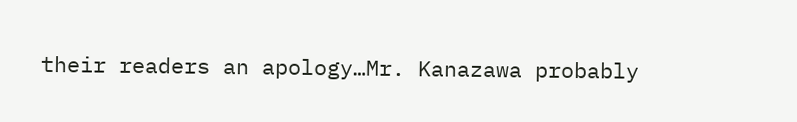their readers an apology…Mr. Kanazawa probably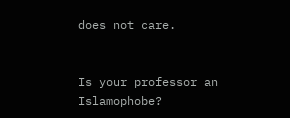does not care.


Is your professor an Islamophobe?